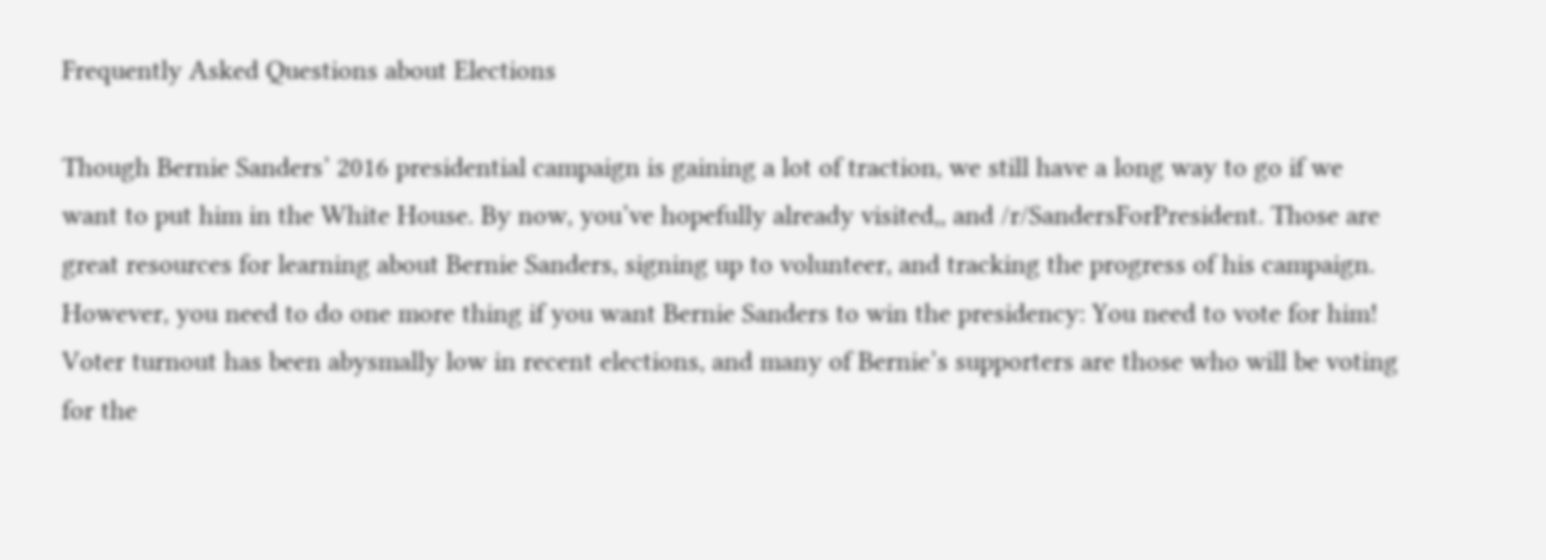Frequently Asked Questions about Elections

Though Bernie Sanders’ 2016 presidential campaign is gaining a lot of traction, we still have a long way to go if we want to put him in the White House. By now, you’ve hopefully already visited,, and /r/SandersForPresident. Those are great resources for learning about Bernie Sanders, signing up to volunteer, and tracking the progress of his campaign. However, you need to do one more thing if you want Bernie Sanders to win the presidency: You need to vote for him! Voter turnout has been abysmally low in recent elections, and many of Bernie’s supporters are those who will be voting for the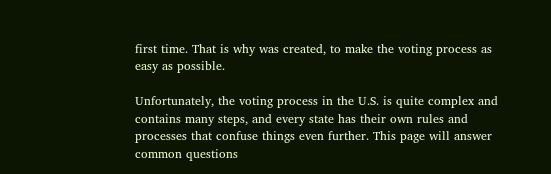first time. That is why was created, to make the voting process as easy as possible.

Unfortunately, the voting process in the U.S. is quite complex and contains many steps, and every state has their own rules and processes that confuse things even further. This page will answer common questions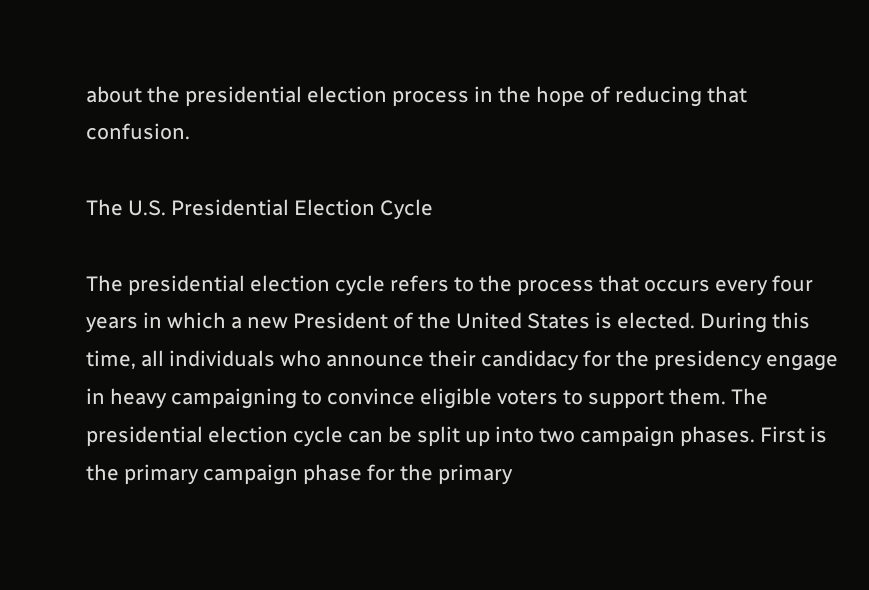about the presidential election process in the hope of reducing that confusion.

The U.S. Presidential Election Cycle

The presidential election cycle refers to the process that occurs every four years in which a new President of the United States is elected. During this time, all individuals who announce their candidacy for the presidency engage in heavy campaigning to convince eligible voters to support them. The presidential election cycle can be split up into two campaign phases. First is the primary campaign phase for the primary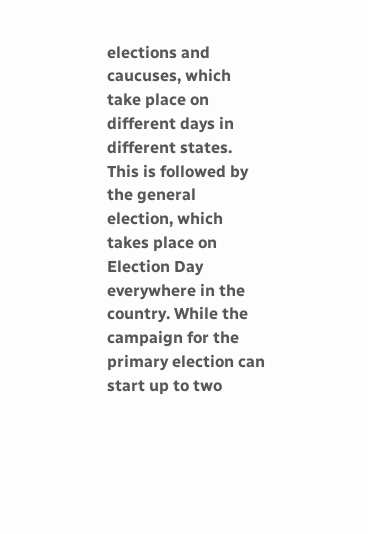elections and caucuses, which take place on different days in different states. This is followed by the general election, which takes place on Election Day everywhere in the country. While the campaign for the primary election can start up to two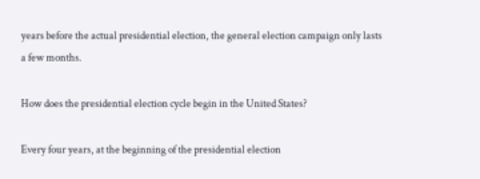years before the actual presidential election, the general election campaign only lasts a few months.

How does the presidential election cycle begin in the United States?

Every four years, at the beginning of the presidential election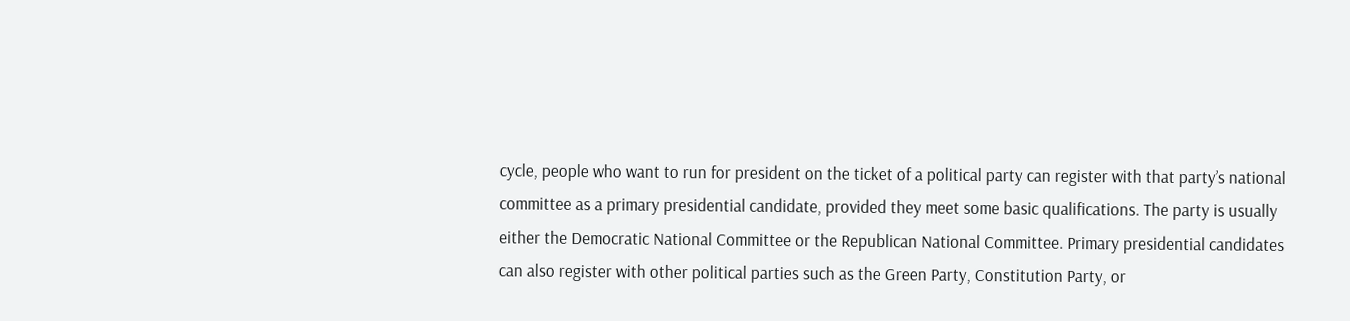cycle, people who want to run for president on the ticket of a political party can register with that party’s national committee as a primary presidential candidate, provided they meet some basic qualifications. The party is usually either the Democratic National Committee or the Republican National Committee. Primary presidential candidates can also register with other political parties such as the Green Party, Constitution Party, or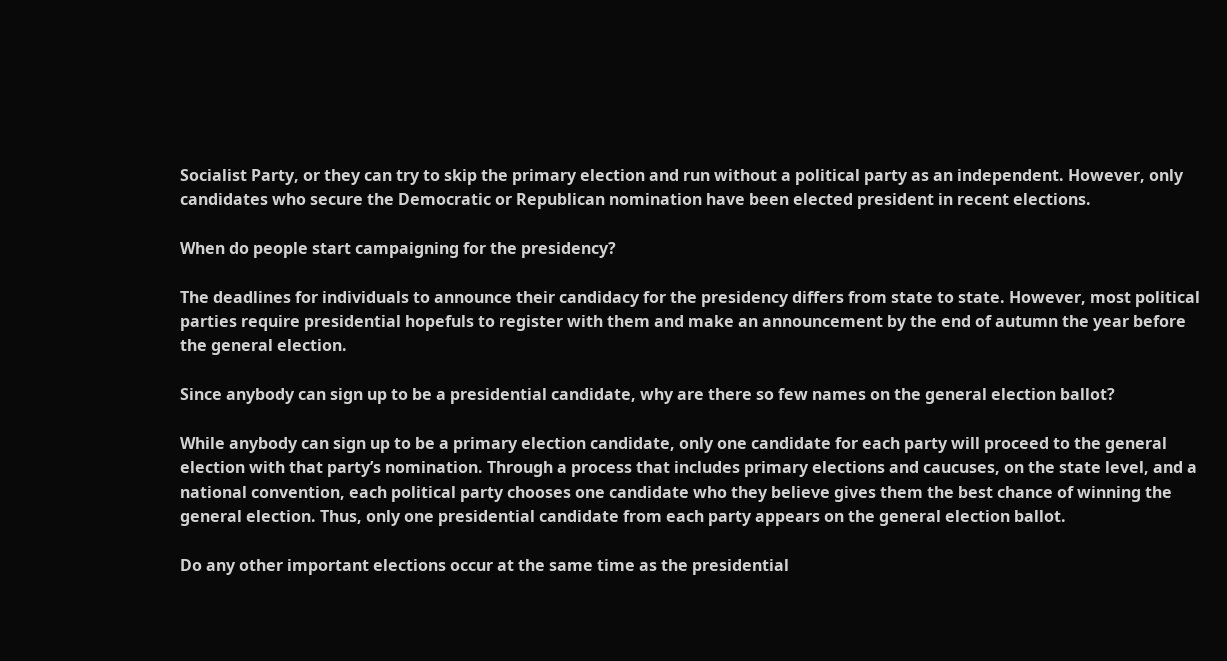Socialist Party, or they can try to skip the primary election and run without a political party as an independent. However, only candidates who secure the Democratic or Republican nomination have been elected president in recent elections.

When do people start campaigning for the presidency?

The deadlines for individuals to announce their candidacy for the presidency differs from state to state. However, most political parties require presidential hopefuls to register with them and make an announcement by the end of autumn the year before the general election.

Since anybody can sign up to be a presidential candidate, why are there so few names on the general election ballot?

While anybody can sign up to be a primary election candidate, only one candidate for each party will proceed to the general election with that party’s nomination. Through a process that includes primary elections and caucuses, on the state level, and a national convention, each political party chooses one candidate who they believe gives them the best chance of winning the general election. Thus, only one presidential candidate from each party appears on the general election ballot.

Do any other important elections occur at the same time as the presidential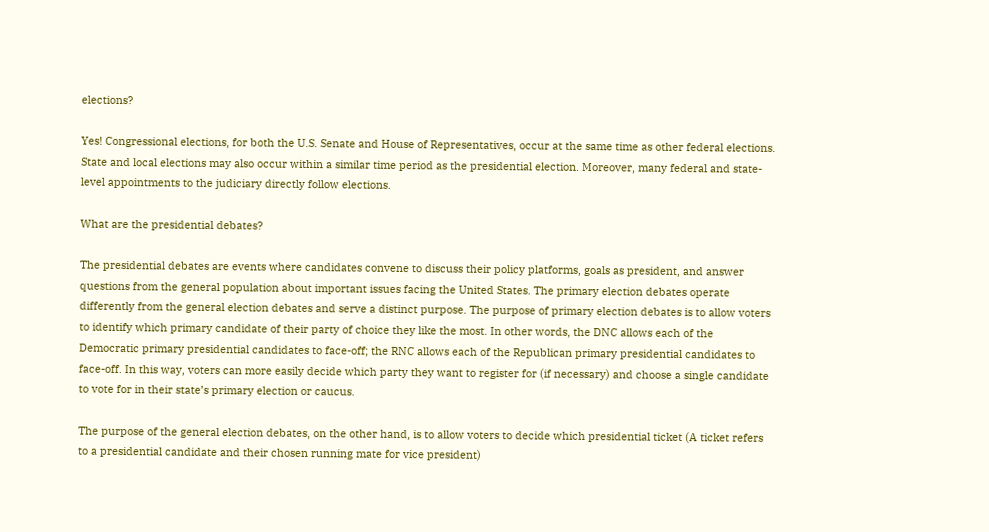elections?

Yes! Congressional elections, for both the U.S. Senate and House of Representatives, occur at the same time as other federal elections. State and local elections may also occur within a similar time period as the presidential election. Moreover, many federal and state-level appointments to the judiciary directly follow elections.

What are the presidential debates?

The presidential debates are events where candidates convene to discuss their policy platforms, goals as president, and answer questions from the general population about important issues facing the United States. The primary election debates operate differently from the general election debates and serve a distinct purpose. The purpose of primary election debates is to allow voters to identify which primary candidate of their party of choice they like the most. In other words, the DNC allows each of the Democratic primary presidential candidates to face-off; the RNC allows each of the Republican primary presidential candidates to face-off. In this way, voters can more easily decide which party they want to register for (if necessary) and choose a single candidate to vote for in their state’s primary election or caucus.

The purpose of the general election debates, on the other hand, is to allow voters to decide which presidential ticket (A ticket refers to a presidential candidate and their chosen running mate for vice president)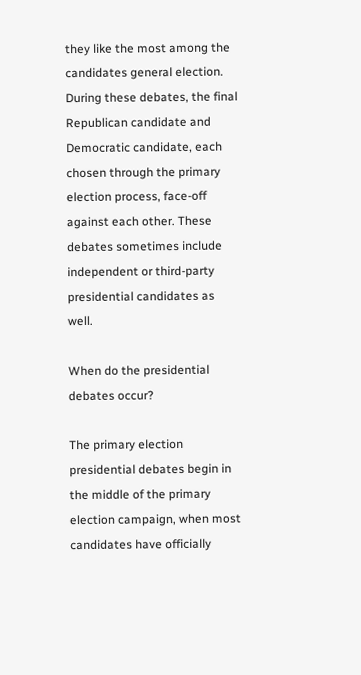they like the most among the candidates general election. During these debates, the final Republican candidate and Democratic candidate, each chosen through the primary election process, face-off against each other. These debates sometimes include independent or third-party presidential candidates as well.

When do the presidential debates occur?

The primary election presidential debates begin in the middle of the primary election campaign, when most candidates have officially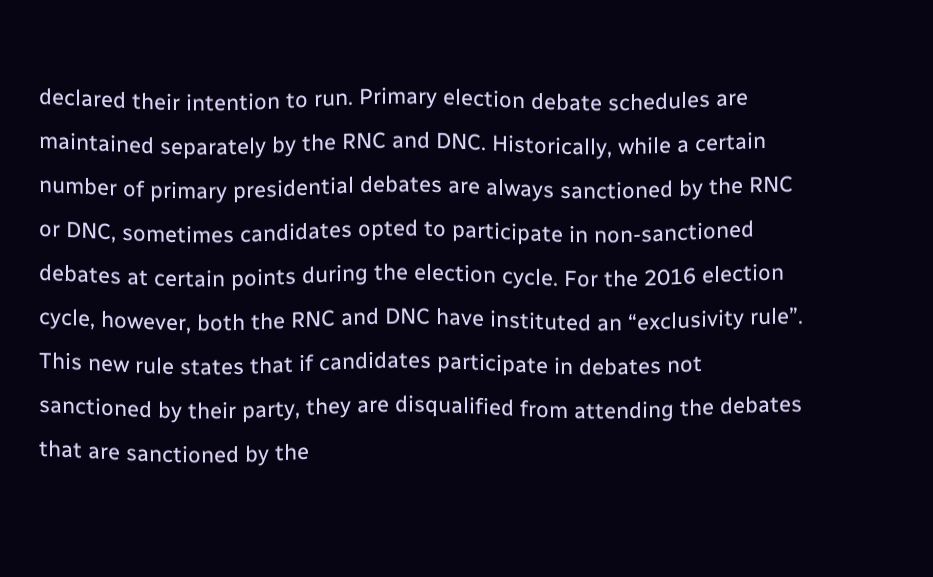declared their intention to run. Primary election debate schedules are maintained separately by the RNC and DNC. Historically, while a certain number of primary presidential debates are always sanctioned by the RNC or DNC, sometimes candidates opted to participate in non-sanctioned debates at certain points during the election cycle. For the 2016 election cycle, however, both the RNC and DNC have instituted an “exclusivity rule”. This new rule states that if candidates participate in debates not sanctioned by their party, they are disqualified from attending the debates that are sanctioned by the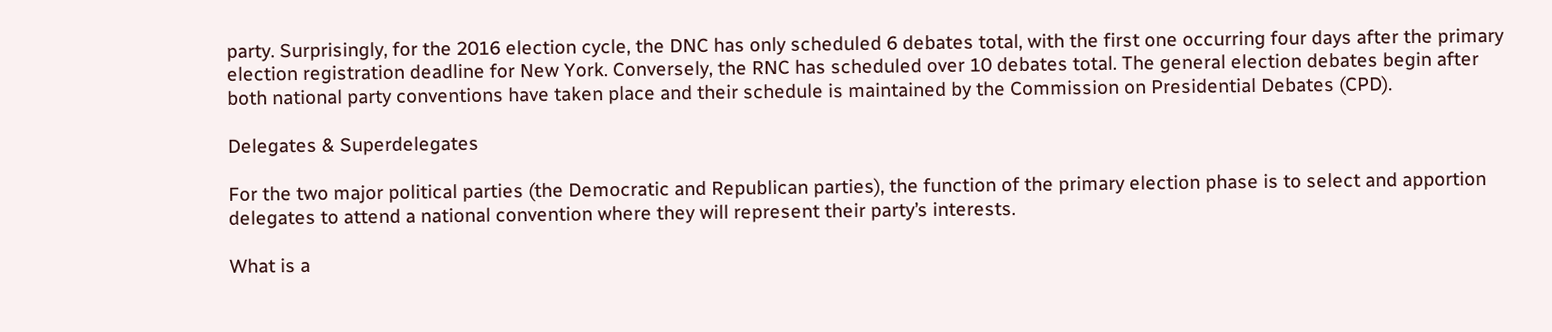party. Surprisingly, for the 2016 election cycle, the DNC has only scheduled 6 debates total, with the first one occurring four days after the primary election registration deadline for New York. Conversely, the RNC has scheduled over 10 debates total. The general election debates begin after both national party conventions have taken place and their schedule is maintained by the Commission on Presidential Debates (CPD).

Delegates & Superdelegates

For the two major political parties (the Democratic and Republican parties), the function of the primary election phase is to select and apportion delegates to attend a national convention where they will represent their party’s interests.

What is a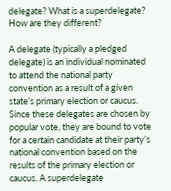delegate? What is a superdelegate? How are they different?

A delegate (typically a pledged delegate) is an individual nominated to attend the national party convention as a result of a given state’s primary election or caucus. Since these delegates are chosen by popular vote, they are bound to vote for a certain candidate at their party’s national convention based on the results of the primary election or caucus. A superdelegate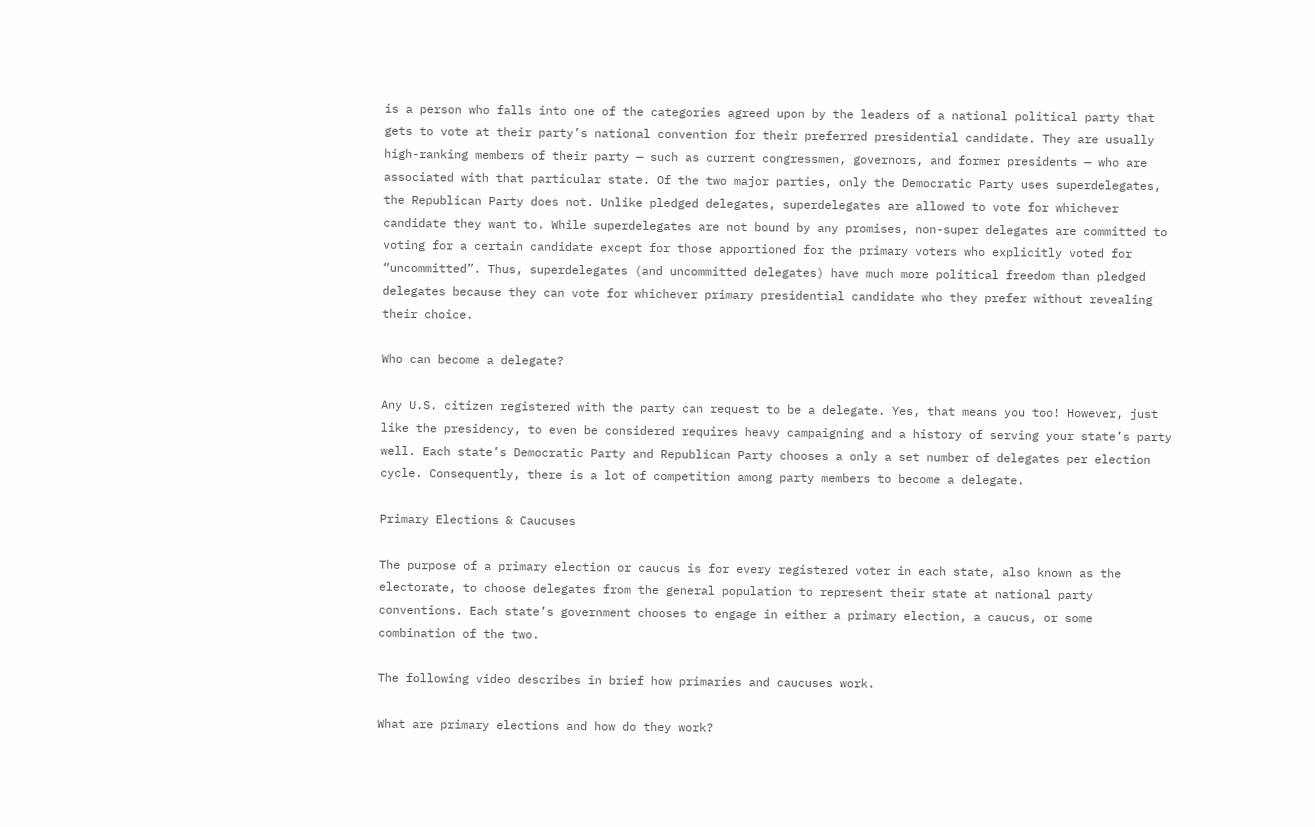is a person who falls into one of the categories agreed upon by the leaders of a national political party that gets to vote at their party’s national convention for their preferred presidential candidate. They are usually high-ranking members of their party — such as current congressmen, governors, and former presidents — who are associated with that particular state. Of the two major parties, only the Democratic Party uses superdelegates, the Republican Party does not. Unlike pledged delegates, superdelegates are allowed to vote for whichever candidate they want to. While superdelegates are not bound by any promises, non-super delegates are committed to voting for a certain candidate except for those apportioned for the primary voters who explicitly voted for “uncommitted”. Thus, superdelegates (and uncommitted delegates) have much more political freedom than pledged delegates because they can vote for whichever primary presidential candidate who they prefer without revealing their choice.

Who can become a delegate?

Any U.S. citizen registered with the party can request to be a delegate. Yes, that means you too! However, just like the presidency, to even be considered requires heavy campaigning and a history of serving your state’s party well. Each state’s Democratic Party and Republican Party chooses a only a set number of delegates per election cycle. Consequently, there is a lot of competition among party members to become a delegate.

Primary Elections & Caucuses

The purpose of a primary election or caucus is for every registered voter in each state, also known as the electorate, to choose delegates from the general population to represent their state at national party conventions. Each state’s government chooses to engage in either a primary election, a caucus, or some combination of the two.

The following video describes in brief how primaries and caucuses work.

What are primary elections and how do they work?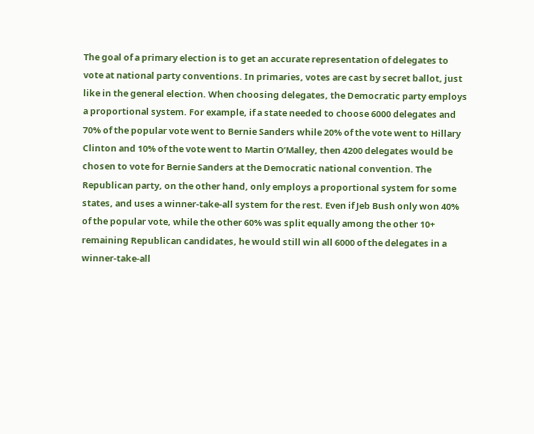The goal of a primary election is to get an accurate representation of delegates to vote at national party conventions. In primaries, votes are cast by secret ballot, just like in the general election. When choosing delegates, the Democratic party employs a proportional system. For example, if a state needed to choose 6000 delegates and 70% of the popular vote went to Bernie Sanders while 20% of the vote went to Hillary Clinton and 10% of the vote went to Martin O’Malley, then 4200 delegates would be chosen to vote for Bernie Sanders at the Democratic national convention. The Republican party, on the other hand, only employs a proportional system for some states, and uses a winner-take-all system for the rest. Even if Jeb Bush only won 40% of the popular vote, while the other 60% was split equally among the other 10+ remaining Republican candidates, he would still win all 6000 of the delegates in a winner-take-all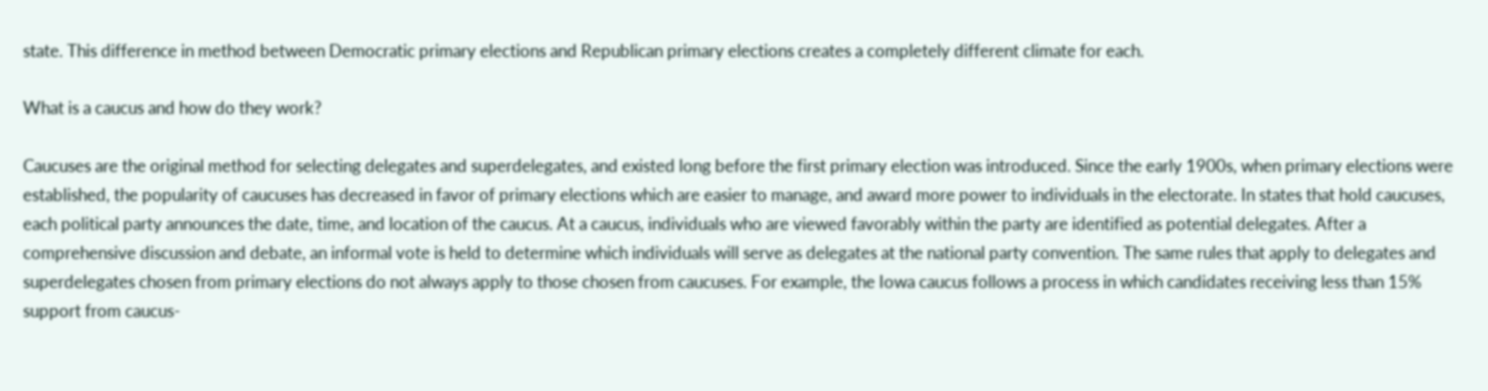state. This difference in method between Democratic primary elections and Republican primary elections creates a completely different climate for each.

What is a caucus and how do they work?

Caucuses are the original method for selecting delegates and superdelegates, and existed long before the first primary election was introduced. Since the early 1900s, when primary elections were established, the popularity of caucuses has decreased in favor of primary elections which are easier to manage, and award more power to individuals in the electorate. In states that hold caucuses, each political party announces the date, time, and location of the caucus. At a caucus, individuals who are viewed favorably within the party are identified as potential delegates. After a comprehensive discussion and debate, an informal vote is held to determine which individuals will serve as delegates at the national party convention. The same rules that apply to delegates and superdelegates chosen from primary elections do not always apply to those chosen from caucuses. For example, the Iowa caucus follows a process in which candidates receiving less than 15% support from caucus-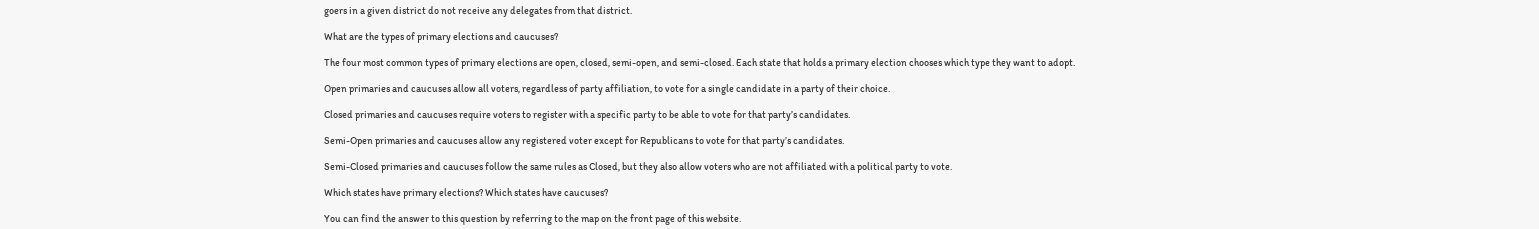goers in a given district do not receive any delegates from that district.

What are the types of primary elections and caucuses?

The four most common types of primary elections are open, closed, semi-open, and semi-closed. Each state that holds a primary election chooses which type they want to adopt.

Open primaries and caucuses allow all voters, regardless of party affiliation, to vote for a single candidate in a party of their choice.

Closed primaries and caucuses require voters to register with a specific party to be able to vote for that party’s candidates.

Semi-Open primaries and caucuses allow any registered voter except for Republicans to vote for that party’s candidates.

Semi-Closed primaries and caucuses follow the same rules as Closed, but they also allow voters who are not affiliated with a political party to vote.

Which states have primary elections? Which states have caucuses?

You can find the answer to this question by referring to the map on the front page of this website.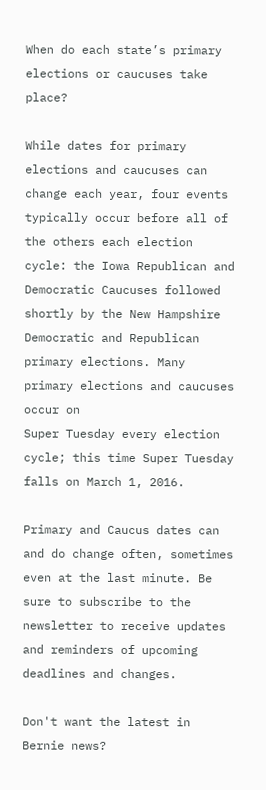When do each state’s primary elections or caucuses take place?

While dates for primary elections and caucuses can change each year, four events typically occur before all of the others each election cycle: the Iowa Republican and Democratic Caucuses followed shortly by the New Hampshire Democratic and Republican primary elections. Many primary elections and caucuses occur on
Super Tuesday every election cycle; this time Super Tuesday falls on March 1, 2016.

Primary and Caucus dates can and do change often, sometimes even at the last minute. Be sure to subscribe to the newsletter to receive updates and reminders of upcoming deadlines and changes.

Don't want the latest in Bernie news?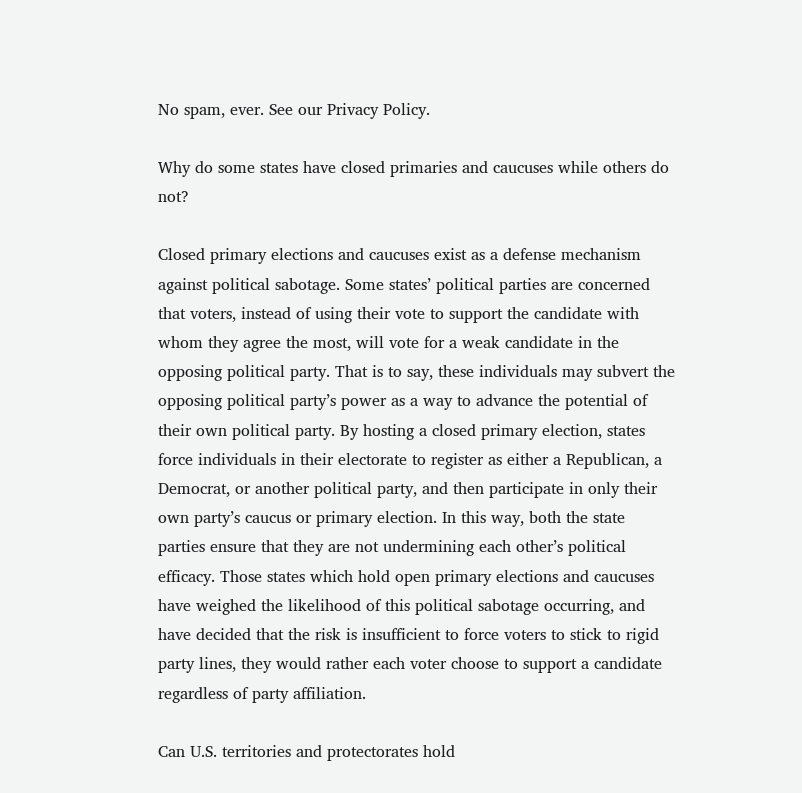No spam, ever. See our Privacy Policy.

Why do some states have closed primaries and caucuses while others do not?

Closed primary elections and caucuses exist as a defense mechanism against political sabotage. Some states’ political parties are concerned that voters, instead of using their vote to support the candidate with whom they agree the most, will vote for a weak candidate in the opposing political party. That is to say, these individuals may subvert the opposing political party’s power as a way to advance the potential of their own political party. By hosting a closed primary election, states force individuals in their electorate to register as either a Republican, a Democrat, or another political party, and then participate in only their own party’s caucus or primary election. In this way, both the state parties ensure that they are not undermining each other’s political efficacy. Those states which hold open primary elections and caucuses have weighed the likelihood of this political sabotage occurring, and have decided that the risk is insufficient to force voters to stick to rigid party lines, they would rather each voter choose to support a candidate regardless of party affiliation.

Can U.S. territories and protectorates hold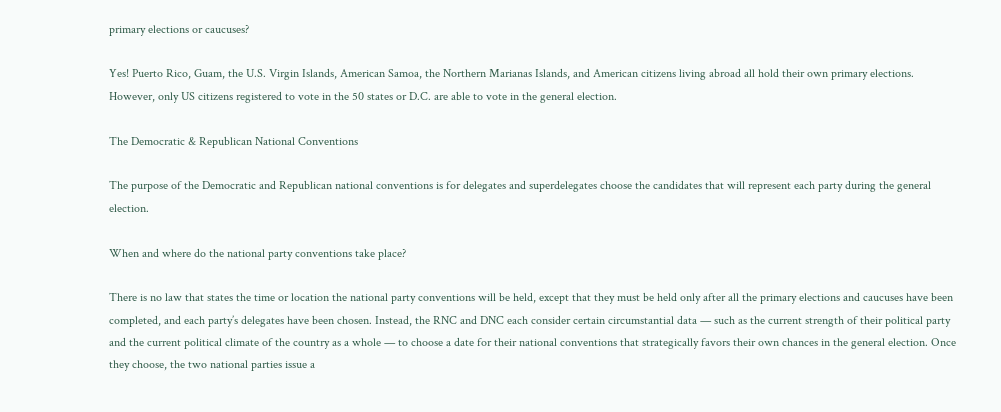primary elections or caucuses?

Yes! Puerto Rico, Guam, the U.S. Virgin Islands, American Samoa, the Northern Marianas Islands, and American citizens living abroad all hold their own primary elections. However, only US citizens registered to vote in the 50 states or D.C. are able to vote in the general election.

The Democratic & Republican National Conventions

The purpose of the Democratic and Republican national conventions is for delegates and superdelegates choose the candidates that will represent each party during the general election.

When and where do the national party conventions take place?

There is no law that states the time or location the national party conventions will be held, except that they must be held only after all the primary elections and caucuses have been completed, and each party’s delegates have been chosen. Instead, the RNC and DNC each consider certain circumstantial data — such as the current strength of their political party and the current political climate of the country as a whole — to choose a date for their national conventions that strategically favors their own chances in the general election. Once they choose, the two national parties issue a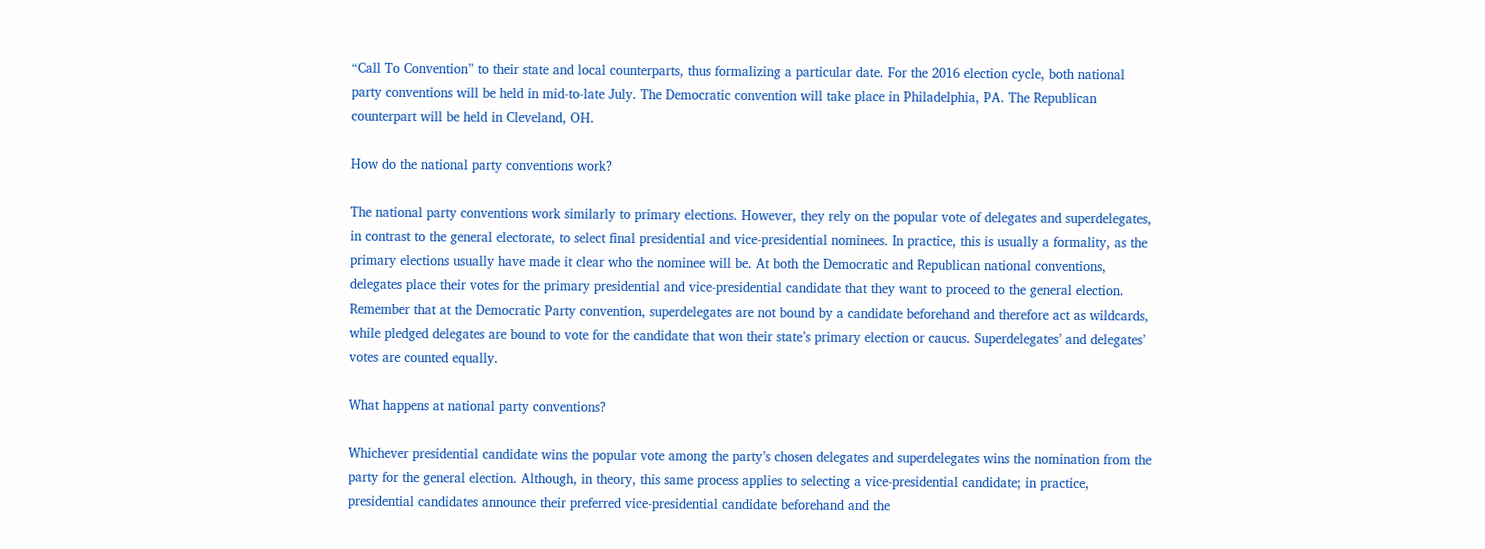“Call To Convention” to their state and local counterparts, thus formalizing a particular date. For the 2016 election cycle, both national party conventions will be held in mid-to-late July. The Democratic convention will take place in Philadelphia, PA. The Republican counterpart will be held in Cleveland, OH.

How do the national party conventions work?

The national party conventions work similarly to primary elections. However, they rely on the popular vote of delegates and superdelegates, in contrast to the general electorate, to select final presidential and vice-presidential nominees. In practice, this is usually a formality, as the primary elections usually have made it clear who the nominee will be. At both the Democratic and Republican national conventions, delegates place their votes for the primary presidential and vice-presidential candidate that they want to proceed to the general election. Remember that at the Democratic Party convention, superdelegates are not bound by a candidate beforehand and therefore act as wildcards, while pledged delegates are bound to vote for the candidate that won their state’s primary election or caucus. Superdelegates’ and delegates’ votes are counted equally.

What happens at national party conventions?

Whichever presidential candidate wins the popular vote among the party’s chosen delegates and superdelegates wins the nomination from the party for the general election. Although, in theory, this same process applies to selecting a vice-presidential candidate; in practice, presidential candidates announce their preferred vice-presidential candidate beforehand and the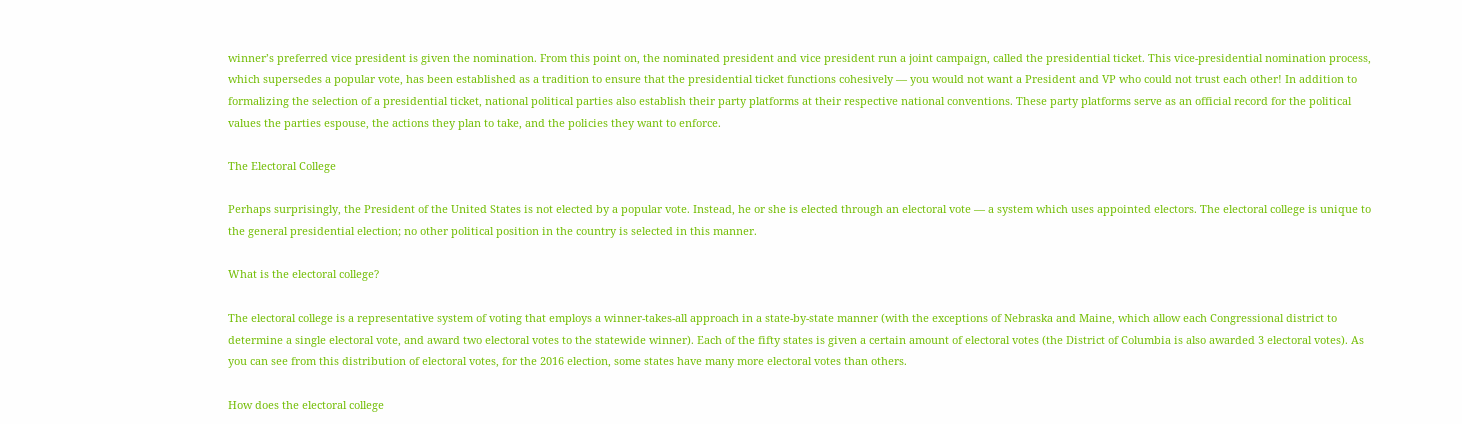winner’s preferred vice president is given the nomination. From this point on, the nominated president and vice president run a joint campaign, called the presidential ticket. This vice-presidential nomination process, which supersedes a popular vote, has been established as a tradition to ensure that the presidential ticket functions cohesively — you would not want a President and VP who could not trust each other! In addition to formalizing the selection of a presidential ticket, national political parties also establish their party platforms at their respective national conventions. These party platforms serve as an official record for the political values the parties espouse, the actions they plan to take, and the policies they want to enforce.

The Electoral College

Perhaps surprisingly, the President of the United States is not elected by a popular vote. Instead, he or she is elected through an electoral vote — a system which uses appointed electors. The electoral college is unique to the general presidential election; no other political position in the country is selected in this manner.

What is the electoral college?

The electoral college is a representative system of voting that employs a winner-takes-all approach in a state-by-state manner (with the exceptions of Nebraska and Maine, which allow each Congressional district to determine a single electoral vote, and award two electoral votes to the statewide winner). Each of the fifty states is given a certain amount of electoral votes (the District of Columbia is also awarded 3 electoral votes). As you can see from this distribution of electoral votes, for the 2016 election, some states have many more electoral votes than others.

How does the electoral college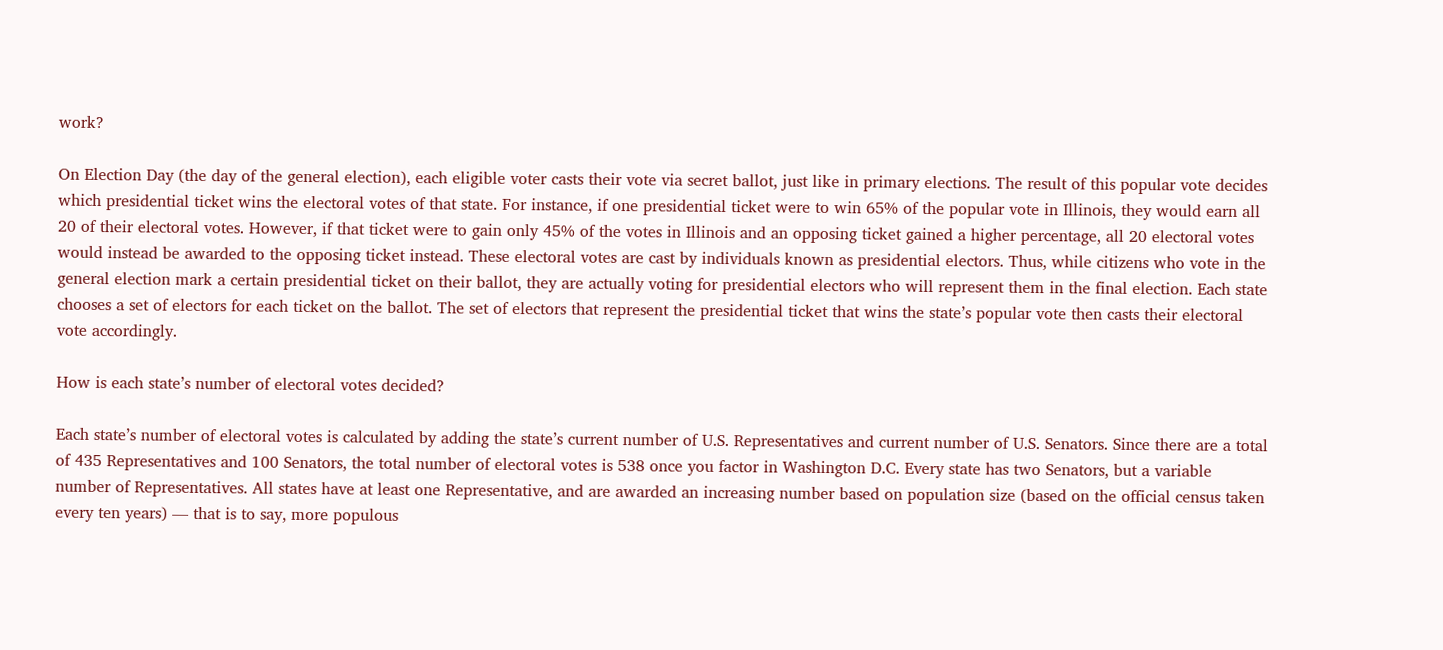work?

On Election Day (the day of the general election), each eligible voter casts their vote via secret ballot, just like in primary elections. The result of this popular vote decides which presidential ticket wins the electoral votes of that state. For instance, if one presidential ticket were to win 65% of the popular vote in Illinois, they would earn all 20 of their electoral votes. However, if that ticket were to gain only 45% of the votes in Illinois and an opposing ticket gained a higher percentage, all 20 electoral votes would instead be awarded to the opposing ticket instead. These electoral votes are cast by individuals known as presidential electors. Thus, while citizens who vote in the general election mark a certain presidential ticket on their ballot, they are actually voting for presidential electors who will represent them in the final election. Each state chooses a set of electors for each ticket on the ballot. The set of electors that represent the presidential ticket that wins the state’s popular vote then casts their electoral vote accordingly.

How is each state’s number of electoral votes decided?

Each state’s number of electoral votes is calculated by adding the state’s current number of U.S. Representatives and current number of U.S. Senators. Since there are a total of 435 Representatives and 100 Senators, the total number of electoral votes is 538 once you factor in Washington D.C. Every state has two Senators, but a variable number of Representatives. All states have at least one Representative, and are awarded an increasing number based on population size (based on the official census taken every ten years) — that is to say, more populous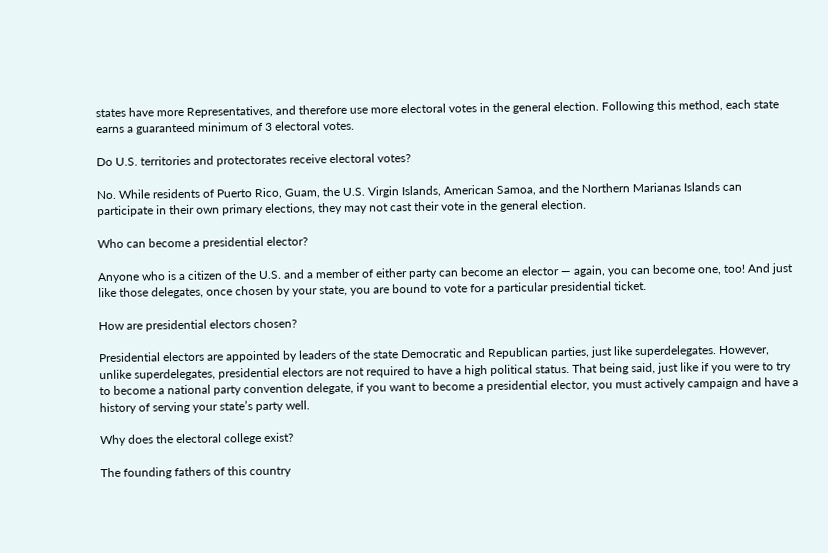states have more Representatives, and therefore use more electoral votes in the general election. Following this method, each state earns a guaranteed minimum of 3 electoral votes.

Do U.S. territories and protectorates receive electoral votes?

No. While residents of Puerto Rico, Guam, the U.S. Virgin Islands, American Samoa, and the Northern Marianas Islands can participate in their own primary elections, they may not cast their vote in the general election.

Who can become a presidential elector?

Anyone who is a citizen of the U.S. and a member of either party can become an elector — again, you can become one, too! And just like those delegates, once chosen by your state, you are bound to vote for a particular presidential ticket.

How are presidential electors chosen?

Presidential electors are appointed by leaders of the state Democratic and Republican parties, just like superdelegates. However, unlike superdelegates, presidential electors are not required to have a high political status. That being said, just like if you were to try to become a national party convention delegate, if you want to become a presidential elector, you must actively campaign and have a history of serving your state’s party well.

Why does the electoral college exist?

The founding fathers of this country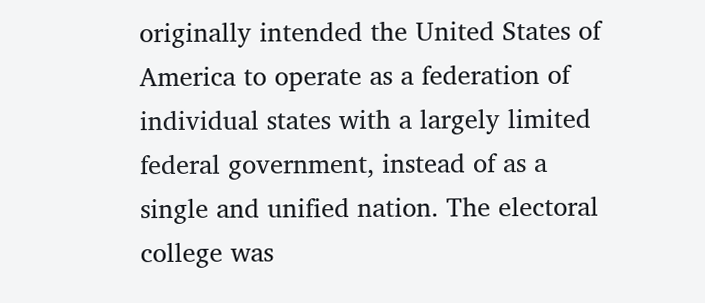originally intended the United States of America to operate as a federation of individual states with a largely limited federal government, instead of as a single and unified nation. The electoral college was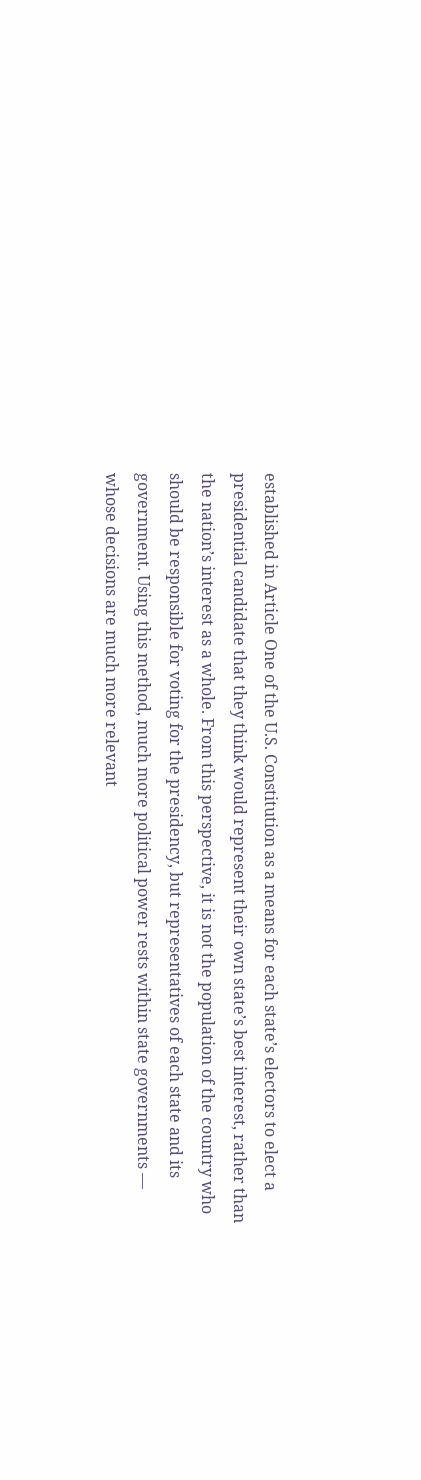established in Article One of the U.S. Constitution as a means for each state’s electors to elect a presidential candidate that they think would represent their own state’s best interest, rather than the nation’s interest as a whole. From this perspective, it is not the population of the country who should be responsible for voting for the presidency, but representatives of each state and its government. Using this method, much more political power rests within state governments — whose decisions are much more relevant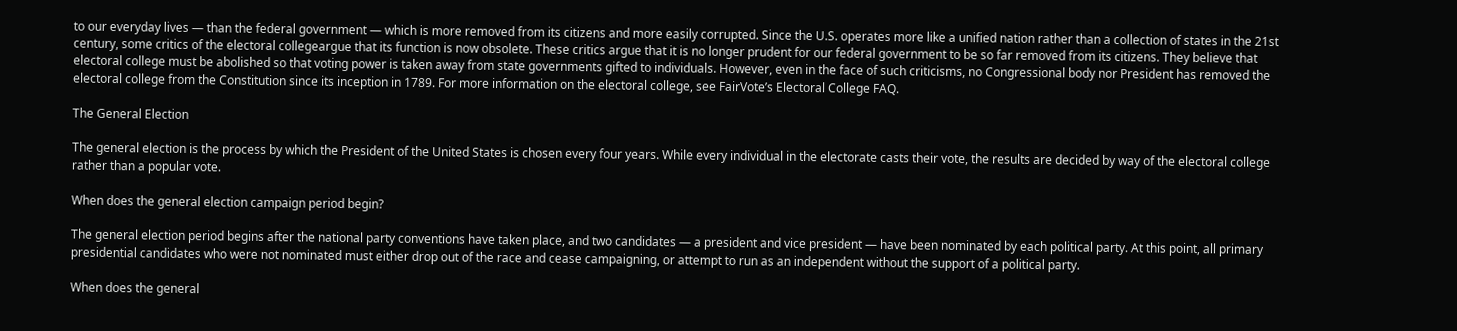to our everyday lives — than the federal government — which is more removed from its citizens and more easily corrupted. Since the U.S. operates more like a unified nation rather than a collection of states in the 21st century, some critics of the electoral collegeargue that its function is now obsolete. These critics argue that it is no longer prudent for our federal government to be so far removed from its citizens. They believe that electoral college must be abolished so that voting power is taken away from state governments gifted to individuals. However, even in the face of such criticisms, no Congressional body nor President has removed the electoral college from the Constitution since its inception in 1789. For more information on the electoral college, see FairVote’s Electoral College FAQ.

The General Election

The general election is the process by which the President of the United States is chosen every four years. While every individual in the electorate casts their vote, the results are decided by way of the electoral college rather than a popular vote.

When does the general election campaign period begin?

The general election period begins after the national party conventions have taken place, and two candidates — a president and vice president — have been nominated by each political party. At this point, all primary presidential candidates who were not nominated must either drop out of the race and cease campaigning, or attempt to run as an independent without the support of a political party.

When does the general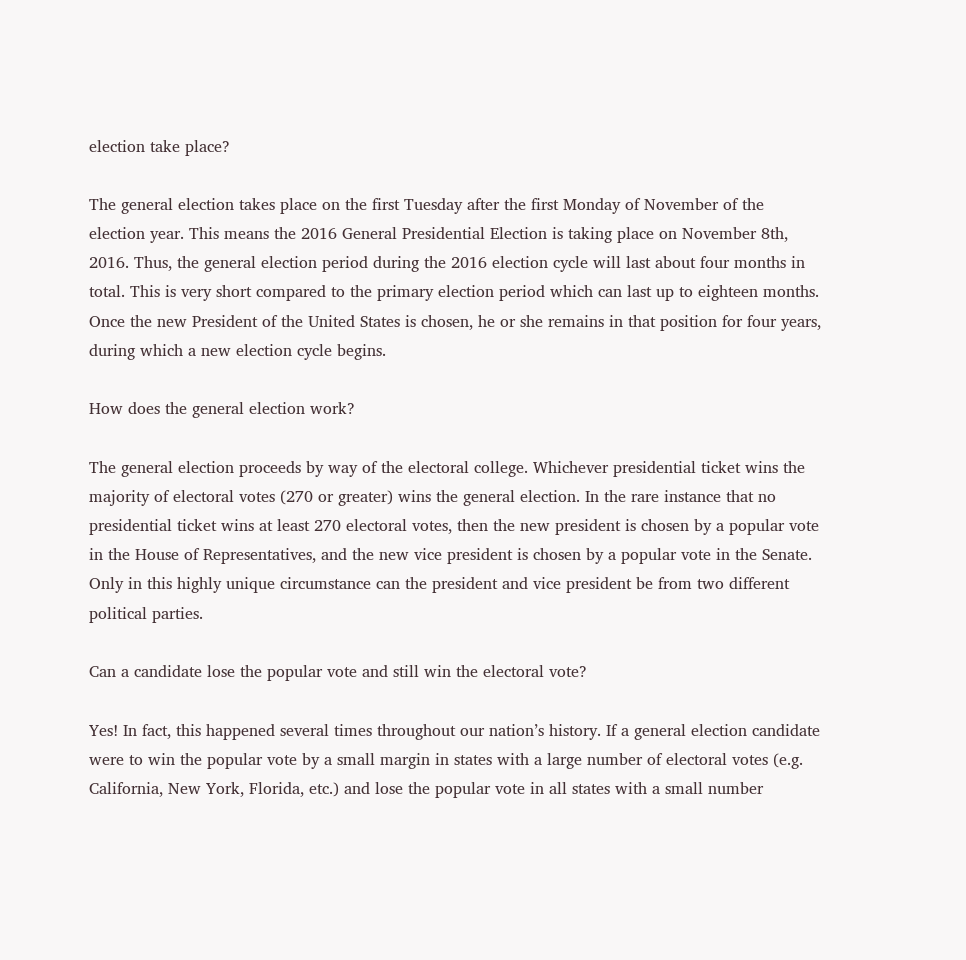election take place?

The general election takes place on the first Tuesday after the first Monday of November of the election year. This means the 2016 General Presidential Election is taking place on November 8th, 2016. Thus, the general election period during the 2016 election cycle will last about four months in total. This is very short compared to the primary election period which can last up to eighteen months. Once the new President of the United States is chosen, he or she remains in that position for four years, during which a new election cycle begins.

How does the general election work?

The general election proceeds by way of the electoral college. Whichever presidential ticket wins the majority of electoral votes (270 or greater) wins the general election. In the rare instance that no presidential ticket wins at least 270 electoral votes, then the new president is chosen by a popular vote in the House of Representatives, and the new vice president is chosen by a popular vote in the Senate. Only in this highly unique circumstance can the president and vice president be from two different political parties.

Can a candidate lose the popular vote and still win the electoral vote?

Yes! In fact, this happened several times throughout our nation’s history. If a general election candidate were to win the popular vote by a small margin in states with a large number of electoral votes (e.g. California, New York, Florida, etc.) and lose the popular vote in all states with a small number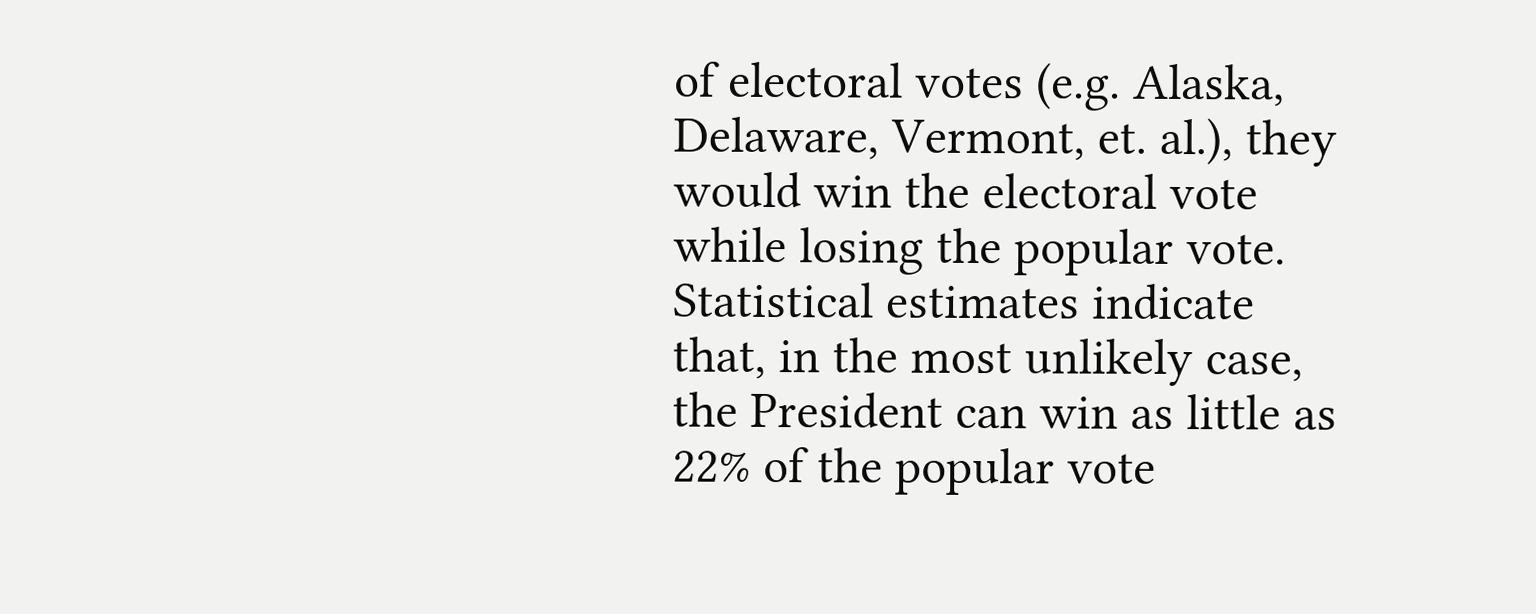of electoral votes (e.g. Alaska, Delaware, Vermont, et. al.), they would win the electoral vote while losing the popular vote. Statistical estimates indicate that, in the most unlikely case, the President can win as little as 22% of the popular vote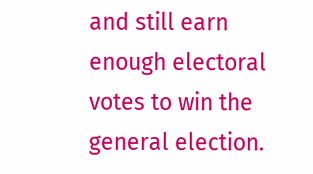and still earn enough electoral votes to win the general election.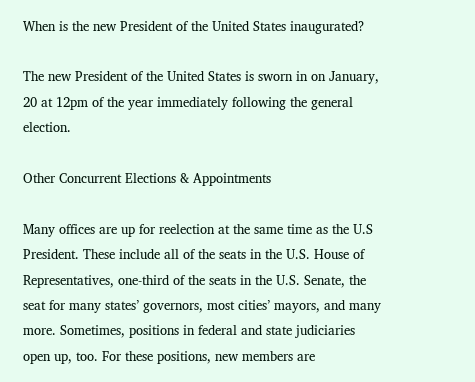When is the new President of the United States inaugurated?

The new President of the United States is sworn in on January, 20 at 12pm of the year immediately following the general election.

Other Concurrent Elections & Appointments

Many offices are up for reelection at the same time as the U.S President. These include all of the seats in the U.S. House of Representatives, one-third of the seats in the U.S. Senate, the seat for many states’ governors, most cities’ mayors, and many more. Sometimes, positions in federal and state judiciaries open up, too. For these positions, new members are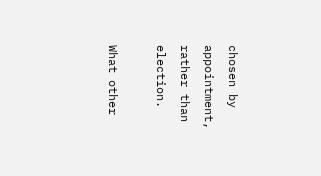chosen by appointment, rather than election.

What other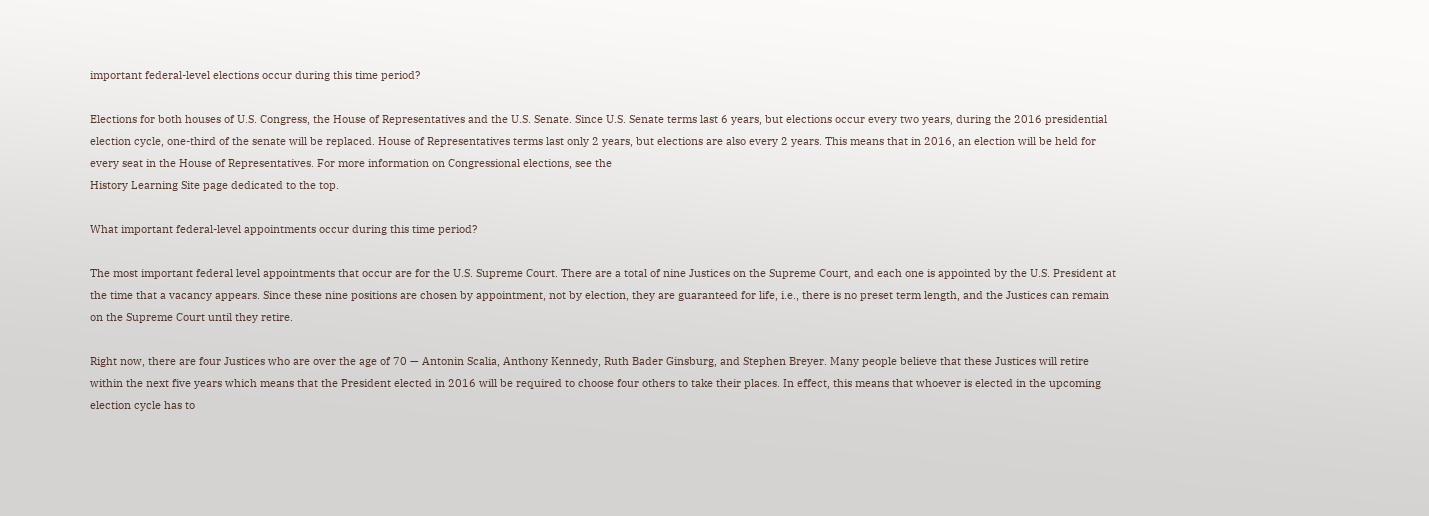important federal-level elections occur during this time period?

Elections for both houses of U.S. Congress, the House of Representatives and the U.S. Senate. Since U.S. Senate terms last 6 years, but elections occur every two years, during the 2016 presidential election cycle, one-third of the senate will be replaced. House of Representatives terms last only 2 years, but elections are also every 2 years. This means that in 2016, an election will be held for every seat in the House of Representatives. For more information on Congressional elections, see the
History Learning Site page dedicated to the top.

What important federal-level appointments occur during this time period?

The most important federal level appointments that occur are for the U.S. Supreme Court. There are a total of nine Justices on the Supreme Court, and each one is appointed by the U.S. President at the time that a vacancy appears. Since these nine positions are chosen by appointment, not by election, they are guaranteed for life, i.e., there is no preset term length, and the Justices can remain on the Supreme Court until they retire.

Right now, there are four Justices who are over the age of 70 — Antonin Scalia, Anthony Kennedy, Ruth Bader Ginsburg, and Stephen Breyer. Many people believe that these Justices will retire within the next five years which means that the President elected in 2016 will be required to choose four others to take their places. In effect, this means that whoever is elected in the upcoming election cycle has to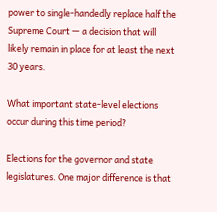power to single-handedly replace half the Supreme Court — a decision that will likely remain in place for at least the next 30 years.

What important state-level elections occur during this time period?

Elections for the governor and state legislatures. One major difference is that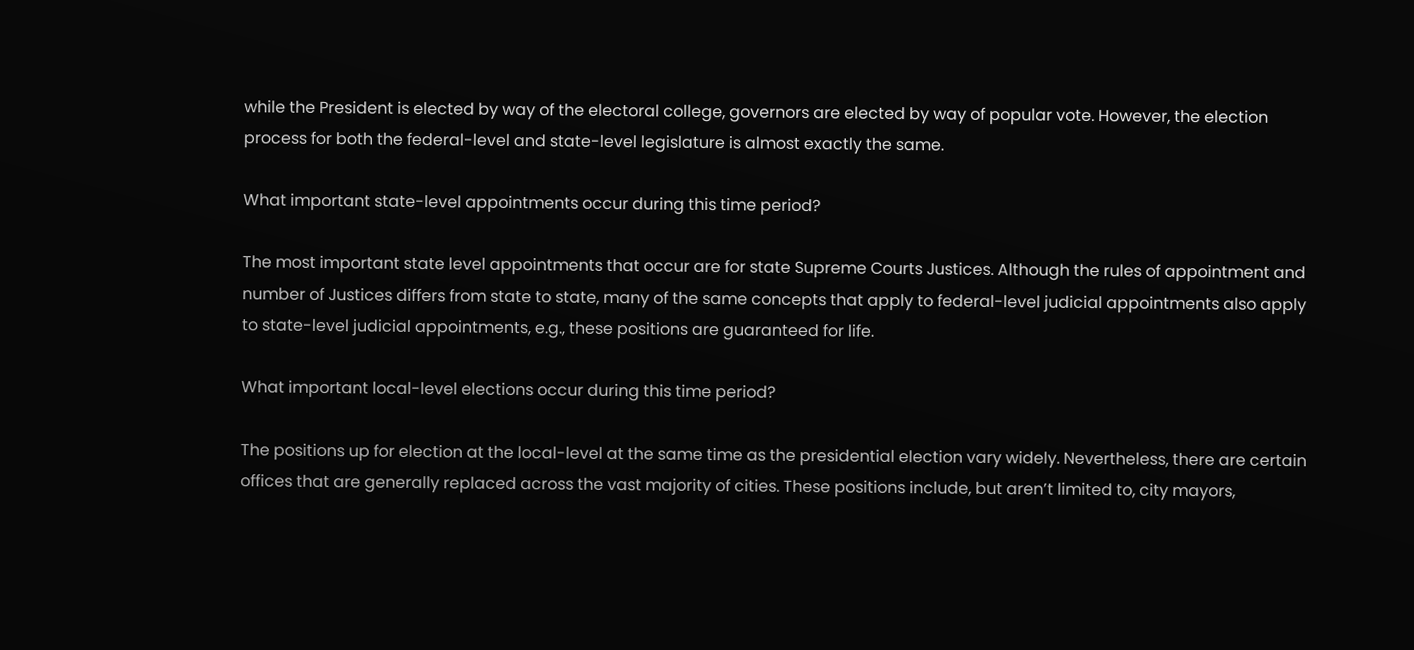while the President is elected by way of the electoral college, governors are elected by way of popular vote. However, the election process for both the federal-level and state-level legislature is almost exactly the same.

What important state-level appointments occur during this time period?

The most important state level appointments that occur are for state Supreme Courts Justices. Although the rules of appointment and number of Justices differs from state to state, many of the same concepts that apply to federal-level judicial appointments also apply to state-level judicial appointments, e.g., these positions are guaranteed for life.

What important local-level elections occur during this time period?

The positions up for election at the local-level at the same time as the presidential election vary widely. Nevertheless, there are certain offices that are generally replaced across the vast majority of cities. These positions include, but aren’t limited to, city mayors,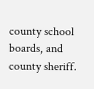county school boards, and county sheriff.